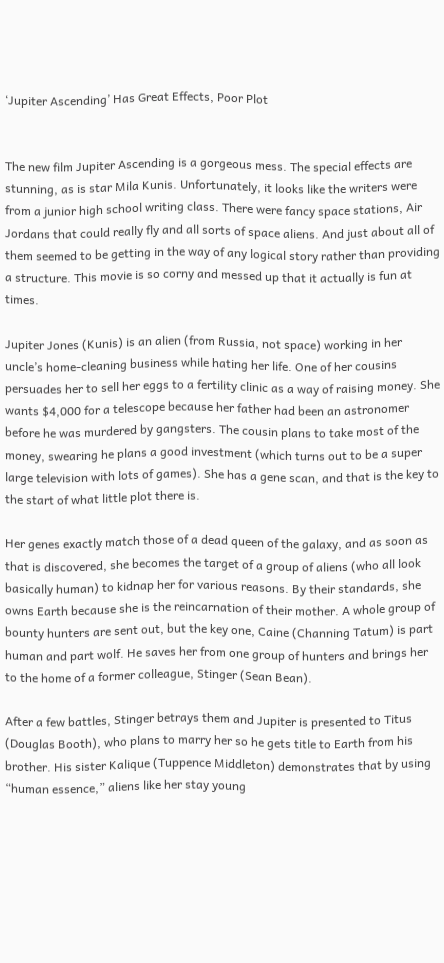‘Jupiter Ascending’ Has Great Effects, Poor Plot


The new film Jupiter Ascending is a gorgeous mess. The special effects are stunning, as is star Mila Kunis. Unfortunately, it looks like the writers were from a junior high school writing class. There were fancy space stations, Air Jordans that could really fly and all sorts of space aliens. And just about all of them seemed to be getting in the way of any logical story rather than providing a structure. This movie is so corny and messed up that it actually is fun at times.

Jupiter Jones (Kunis) is an alien (from Russia, not space) working in her uncle’s home-cleaning business while hating her life. One of her cousins persuades her to sell her eggs to a fertility clinic as a way of raising money. She wants $4,000 for a telescope because her father had been an astronomer before he was murdered by gangsters. The cousin plans to take most of the money, swearing he plans a good investment (which turns out to be a super large television with lots of games). She has a gene scan, and that is the key to the start of what little plot there is.

Her genes exactly match those of a dead queen of the galaxy, and as soon as that is discovered, she becomes the target of a group of aliens (who all look basically human) to kidnap her for various reasons. By their standards, she owns Earth because she is the reincarnation of their mother. A whole group of bounty hunters are sent out, but the key one, Caine (Channing Tatum) is part human and part wolf. He saves her from one group of hunters and brings her to the home of a former colleague, Stinger (Sean Bean).

After a few battles, Stinger betrays them and Jupiter is presented to Titus (Douglas Booth), who plans to marry her so he gets title to Earth from his brother. His sister Kalique (Tuppence Middleton) demonstrates that by using “human essence,” aliens like her stay young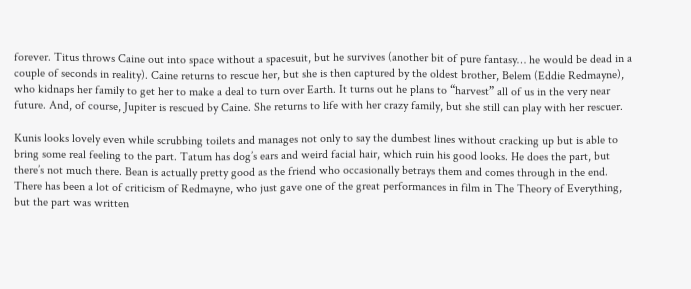forever. Titus throws Caine out into space without a spacesuit, but he survives (another bit of pure fantasy… he would be dead in a couple of seconds in reality). Caine returns to rescue her, but she is then captured by the oldest brother, Belem (Eddie Redmayne), who kidnaps her family to get her to make a deal to turn over Earth. It turns out he plans to “harvest” all of us in the very near future. And, of course, Jupiter is rescued by Caine. She returns to life with her crazy family, but she still can play with her rescuer.

Kunis looks lovely even while scrubbing toilets and manages not only to say the dumbest lines without cracking up but is able to bring some real feeling to the part. Tatum has dog’s ears and weird facial hair, which ruin his good looks. He does the part, but there’s not much there. Bean is actually pretty good as the friend who occasionally betrays them and comes through in the end. There has been a lot of criticism of Redmayne, who just gave one of the great performances in film in The Theory of Everything, but the part was written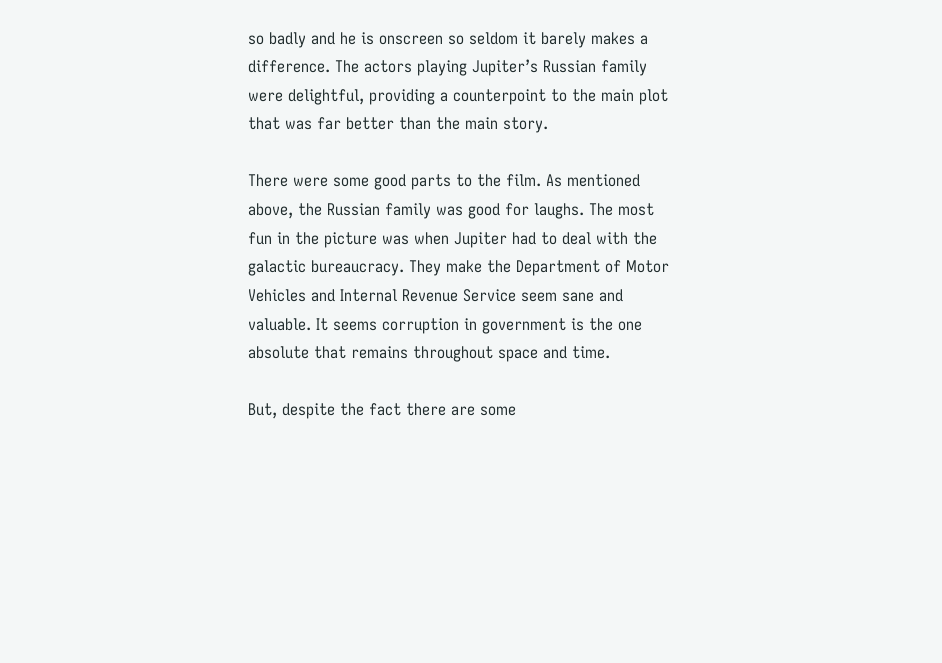so badly and he is onscreen so seldom it barely makes a difference. The actors playing Jupiter’s Russian family were delightful, providing a counterpoint to the main plot that was far better than the main story.

There were some good parts to the film. As mentioned above, the Russian family was good for laughs. The most fun in the picture was when Jupiter had to deal with the galactic bureaucracy. They make the Department of Motor Vehicles and Internal Revenue Service seem sane and valuable. It seems corruption in government is the one absolute that remains throughout space and time.

But, despite the fact there are some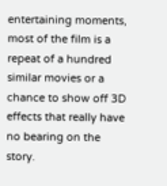entertaining moments, most of the film is a repeat of a hundred similar movies or a chance to show off 3D effects that really have no bearing on the story.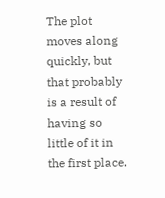The plot moves along quickly, but that probably is a result of having so little of it in the first place.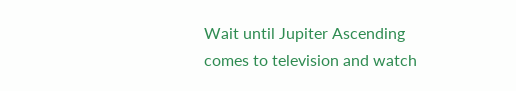Wait until Jupiter Ascending comes to television and watch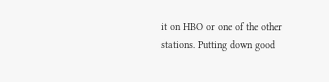it on HBO or one of the other stations. Putting down good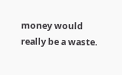money would really be a waste.